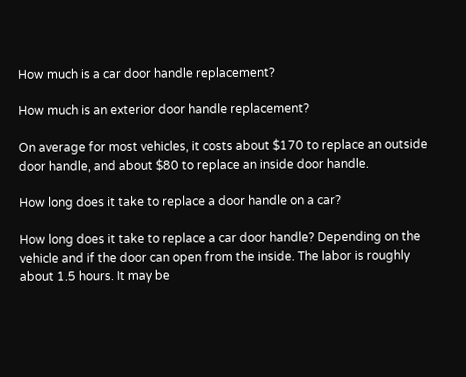How much is a car door handle replacement?

How much is an exterior door handle replacement?

On average for most vehicles, it costs about $170 to replace an outside door handle, and about $80 to replace an inside door handle.

How long does it take to replace a door handle on a car?

How long does it take to replace a car door handle? Depending on the vehicle and if the door can open from the inside. The labor is roughly about 1.5 hours. It may be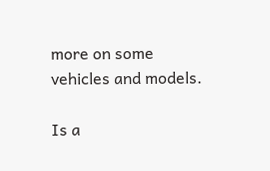more on some vehicles and models.

Is a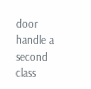door handle a second class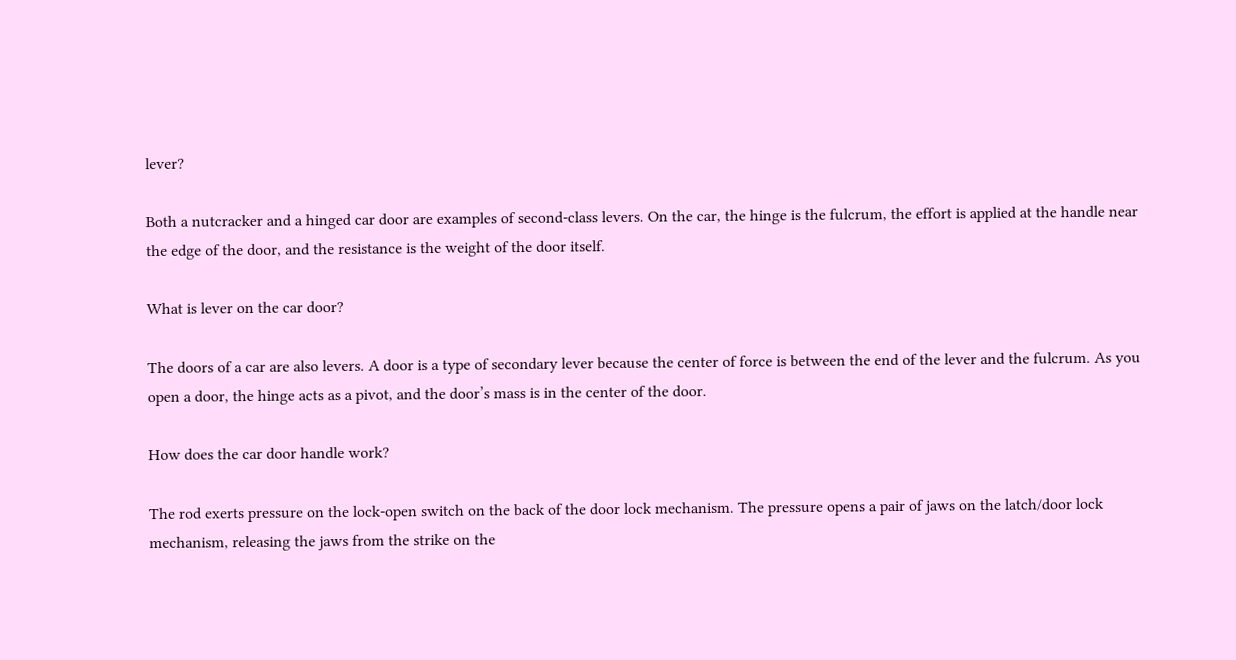lever?

Both a nutcracker and a hinged car door are examples of second-class levers. On the car, the hinge is the fulcrum, the effort is applied at the handle near the edge of the door, and the resistance is the weight of the door itself.

What is lever on the car door?

The doors of a car are also levers. A door is a type of secondary lever because the center of force is between the end of the lever and the fulcrum. As you open a door, the hinge acts as a pivot, and the door’s mass is in the center of the door.

How does the car door handle work?

The rod exerts pressure on the lock-open switch on the back of the door lock mechanism. The pressure opens a pair of jaws on the latch/door lock mechanism, releasing the jaws from the strike on the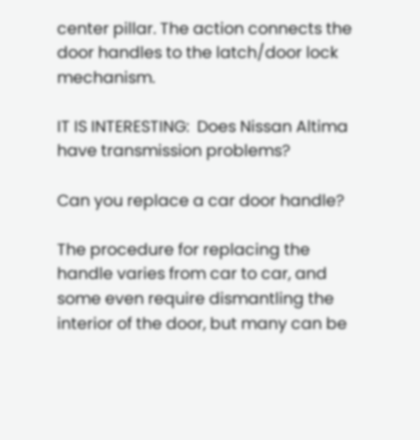center pillar. The action connects the door handles to the latch/door lock mechanism.

IT IS INTERESTING:  Does Nissan Altima have transmission problems?

Can you replace a car door handle?

The procedure for replacing the handle varies from car to car, and some even require dismantling the interior of the door, but many can be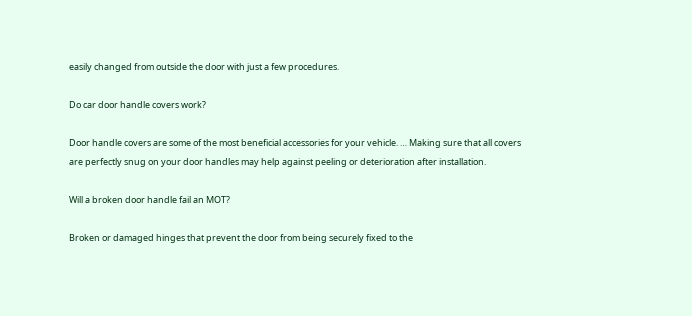easily changed from outside the door with just a few procedures.

Do car door handle covers work?

Door handle covers are some of the most beneficial accessories for your vehicle. … Making sure that all covers are perfectly snug on your door handles may help against peeling or deterioration after installation.

Will a broken door handle fail an MOT?

Broken or damaged hinges that prevent the door from being securely fixed to the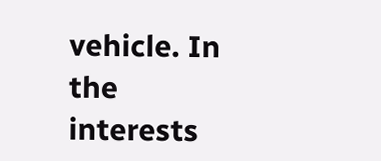vehicle. In the interests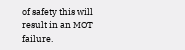of safety this will result in an MOT failure.